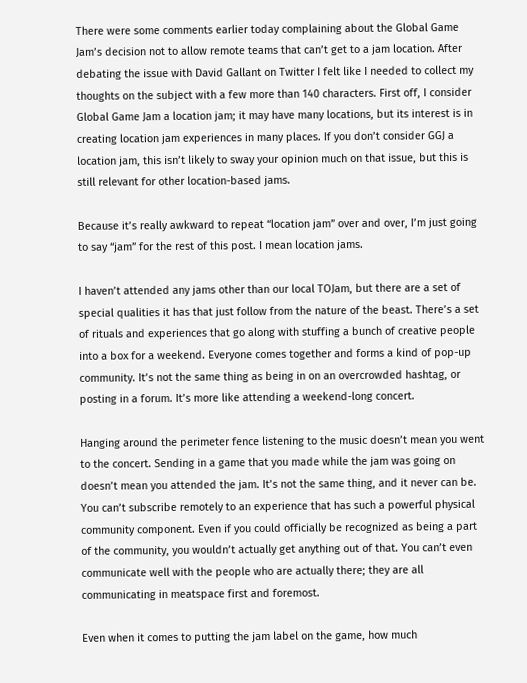There were some comments earlier today complaining about the Global Game Jam’s decision not to allow remote teams that can’t get to a jam location. After debating the issue with David Gallant on Twitter I felt like I needed to collect my thoughts on the subject with a few more than 140 characters. First off, I consider Global Game Jam a location jam; it may have many locations, but its interest is in creating location jam experiences in many places. If you don’t consider GGJ a location jam, this isn’t likely to sway your opinion much on that issue, but this is still relevant for other location-based jams.

Because it’s really awkward to repeat “location jam” over and over, I’m just going to say “jam” for the rest of this post. I mean location jams.

I haven’t attended any jams other than our local TOJam, but there are a set of special qualities it has that just follow from the nature of the beast. There’s a set of rituals and experiences that go along with stuffing a bunch of creative people into a box for a weekend. Everyone comes together and forms a kind of pop-up community. It’s not the same thing as being in on an overcrowded hashtag, or posting in a forum. It’s more like attending a weekend-long concert.

Hanging around the perimeter fence listening to the music doesn’t mean you went to the concert. Sending in a game that you made while the jam was going on doesn’t mean you attended the jam. It’s not the same thing, and it never can be. You can’t subscribe remotely to an experience that has such a powerful physical community component. Even if you could officially be recognized as being a part of the community, you wouldn’t actually get anything out of that. You can’t even communicate well with the people who are actually there; they are all communicating in meatspace first and foremost.

Even when it comes to putting the jam label on the game, how much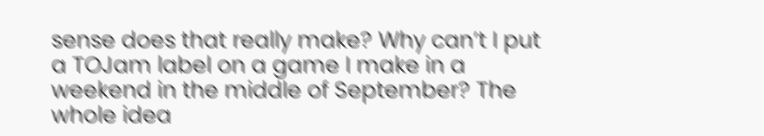sense does that really make? Why can’t I put a TOJam label on a game I make in a weekend in the middle of September? The whole idea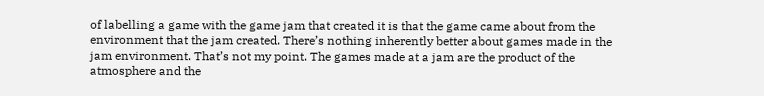of labelling a game with the game jam that created it is that the game came about from the environment that the jam created. There’s nothing inherently better about games made in the jam environment. That’s not my point. The games made at a jam are the product of the atmosphere and the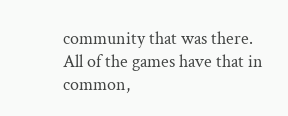community that was there. All of the games have that in common,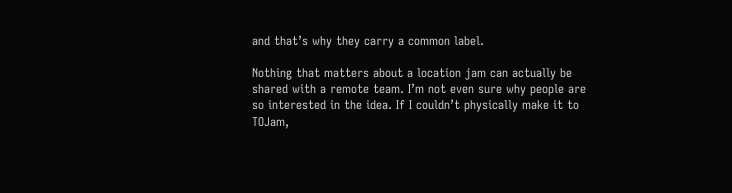and that’s why they carry a common label.

Nothing that matters about a location jam can actually be shared with a remote team. I’m not even sure why people are so interested in the idea. If I couldn’t physically make it to TOJam,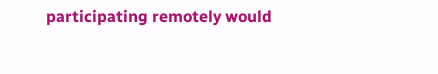participating remotely would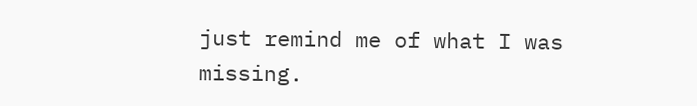just remind me of what I was missing.